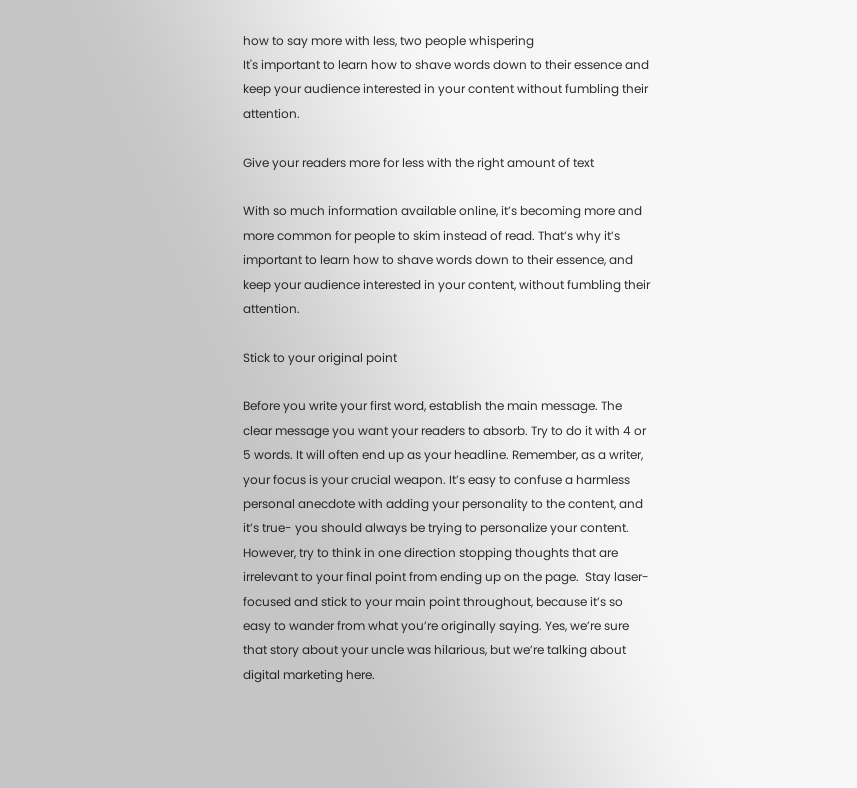how to say more with less, two people whispering
It's important to learn how to shave words down to their essence and keep your audience interested in your content without fumbling their attention.

Give your readers more for less with the right amount of text

With so much information available online, it’s becoming more and more common for people to skim instead of read. That’s why it’s important to learn how to shave words down to their essence, and keep your audience interested in your content, without fumbling their attention.

Stick to your original point

Before you write your first word, establish the main message. The clear message you want your readers to absorb. Try to do it with 4 or 5 words. It will often end up as your headline. Remember, as a writer, your focus is your crucial weapon. It’s easy to confuse a harmless personal anecdote with adding your personality to the content, and it’s true- you should always be trying to personalize your content. However, try to think in one direction stopping thoughts that are  irrelevant to your final point from ending up on the page.  Stay laser-focused and stick to your main point throughout, because it’s so easy to wander from what you’re originally saying. Yes, we’re sure that story about your uncle was hilarious, but we’re talking about digital marketing here.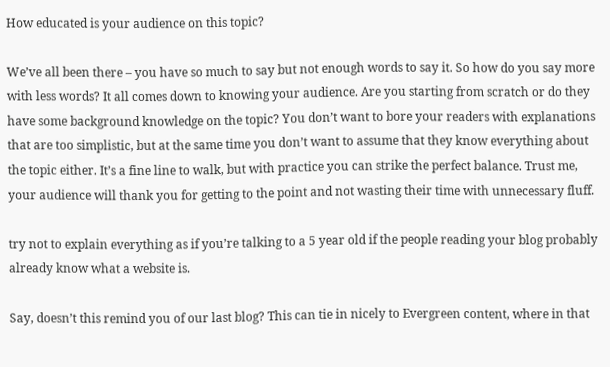How educated is your audience on this topic?

We’ve all been there – you have so much to say but not enough words to say it. So how do you say more with less words? It all comes down to knowing your audience. Are you starting from scratch or do they have some background knowledge on the topic? You don’t want to bore your readers with explanations that are too simplistic, but at the same time you don’t want to assume that they know everything about the topic either. It’s a fine line to walk, but with practice you can strike the perfect balance. Trust me, your audience will thank you for getting to the point and not wasting their time with unnecessary fluff.

try not to explain everything as if you’re talking to a 5 year old if the people reading your blog probably already know what a website is.

Say, doesn’t this remind you of our last blog? This can tie in nicely to Evergreen content, where in that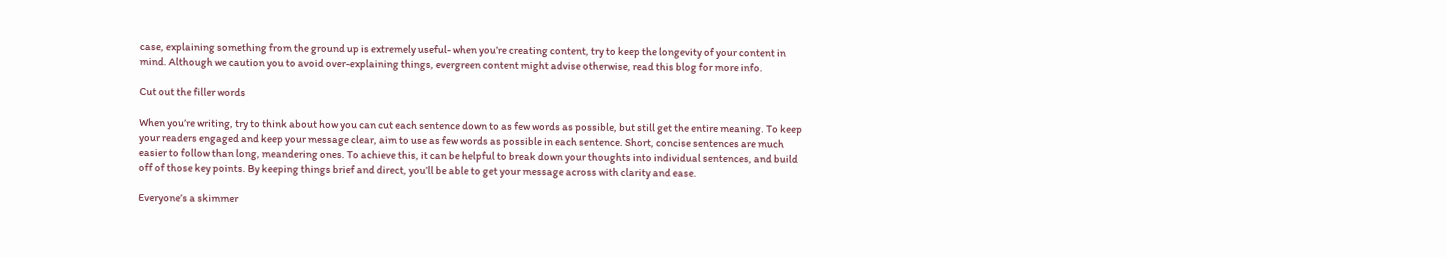case, explaining something from the ground up is extremely useful- when you’re creating content, try to keep the longevity of your content in mind. Although we caution you to avoid over-explaining things, evergreen content might advise otherwise, read this blog for more info.

Cut out the filler words

When you’re writing, try to think about how you can cut each sentence down to as few words as possible, but still get the entire meaning. To keep your readers engaged and keep your message clear, aim to use as few words as possible in each sentence. Short, concise sentences are much easier to follow than long, meandering ones. To achieve this, it can be helpful to break down your thoughts into individual sentences, and build off of those key points. By keeping things brief and direct, you’ll be able to get your message across with clarity and ease.

Everyone’s a skimmer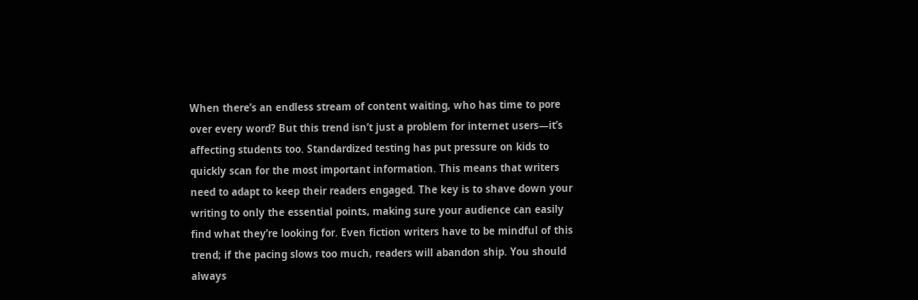When there’s an endless stream of content waiting, who has time to pore over every word? But this trend isn’t just a problem for internet users—it’s affecting students too. Standardized testing has put pressure on kids to quickly scan for the most important information. This means that writers need to adapt to keep their readers engaged. The key is to shave down your writing to only the essential points, making sure your audience can easily find what they’re looking for. Even fiction writers have to be mindful of this trend; if the pacing slows too much, readers will abandon ship. You should always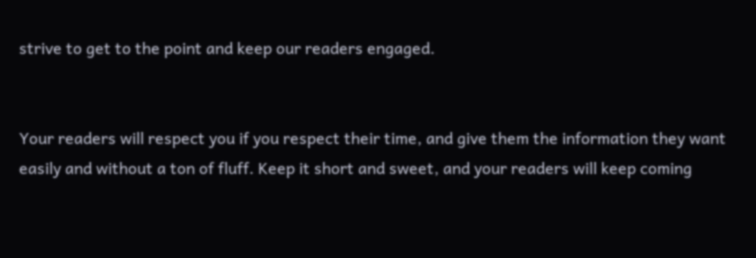strive to get to the point and keep our readers engaged.


Your readers will respect you if you respect their time, and give them the information they want easily and without a ton of fluff. Keep it short and sweet, and your readers will keep coming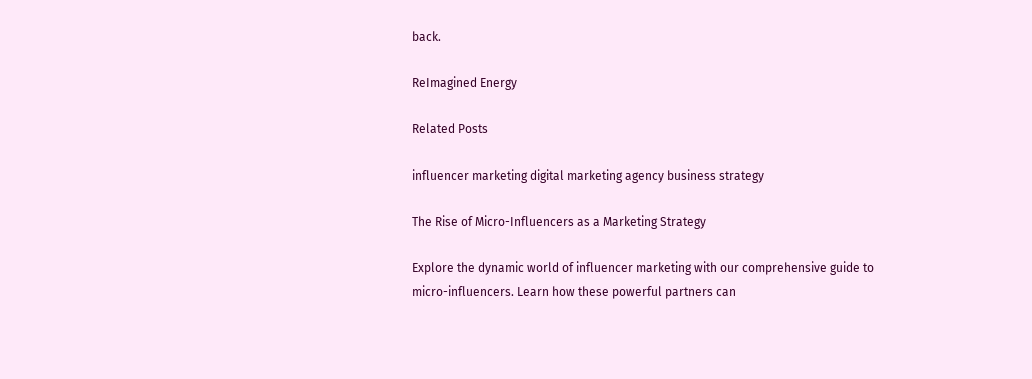back.

ReImagined Energy

Related Posts

influencer marketing digital marketing agency business strategy

The Rise of Micro-Influencers as a Marketing Strategy

Explore the dynamic world of influencer marketing with our comprehensive guide to micro-influencers. Learn how these powerful partners can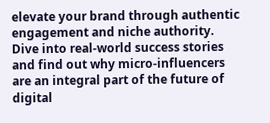elevate your brand through authentic engagement and niche authority. Dive into real-world success stories and find out why micro-influencers are an integral part of the future of digital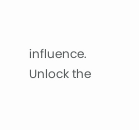influence. Unlock the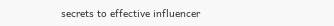secrets to effective influencer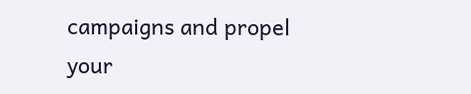campaigns and propel your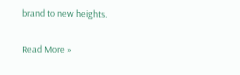brand to new heights.

Read More »